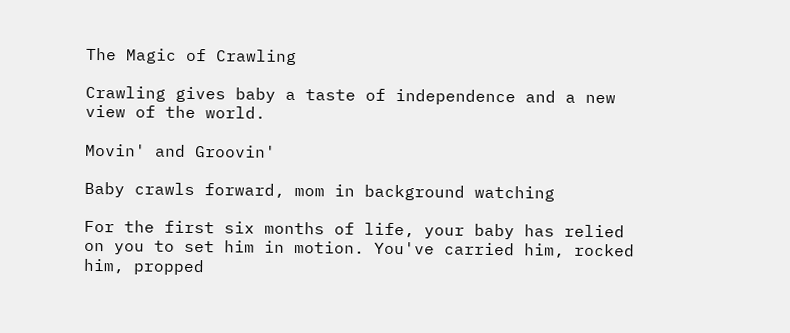The Magic of Crawling

Crawling gives baby a taste of independence and a new view of the world.

Movin' and Groovin'

Baby crawls forward, mom in background watching

For the first six months of life, your baby has relied on you to set him in motion. You've carried him, rocked him, propped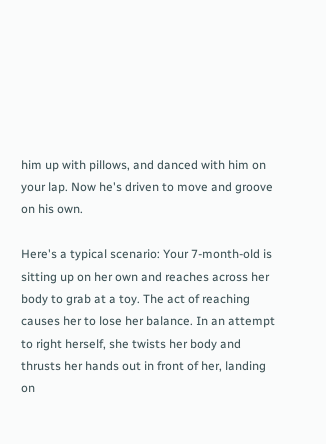him up with pillows, and danced with him on your lap. Now he's driven to move and groove on his own.

Here's a typical scenario: Your 7-month-old is sitting up on her own and reaches across her body to grab at a toy. The act of reaching causes her to lose her balance. In an attempt to right herself, she twists her body and thrusts her hands out in front of her, landing on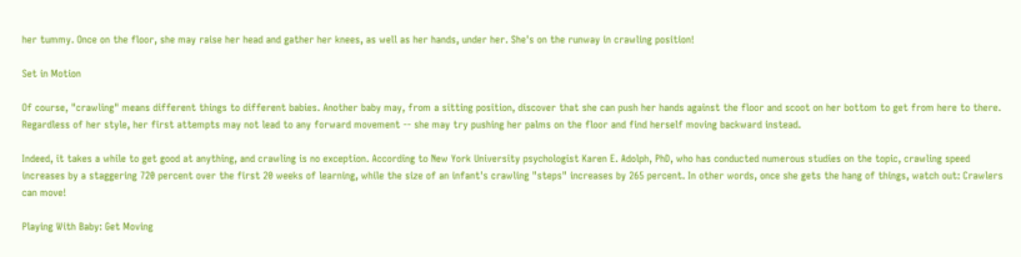her tummy. Once on the floor, she may raise her head and gather her knees, as well as her hands, under her. She's on the runway in crawling position!

Set in Motion

Of course, "crawling" means different things to different babies. Another baby may, from a sitting position, discover that she can push her hands against the floor and scoot on her bottom to get from here to there. Regardless of her style, her first attempts may not lead to any forward movement -- she may try pushing her palms on the floor and find herself moving backward instead.

Indeed, it takes a while to get good at anything, and crawling is no exception. According to New York University psychologist Karen E. Adolph, PhD, who has conducted numerous studies on the topic, crawling speed increases by a staggering 720 percent over the first 20 weeks of learning, while the size of an infant's crawling "steps" increases by 265 percent. In other words, once she gets the hang of things, watch out: Crawlers can move!

Playing With Baby: Get Moving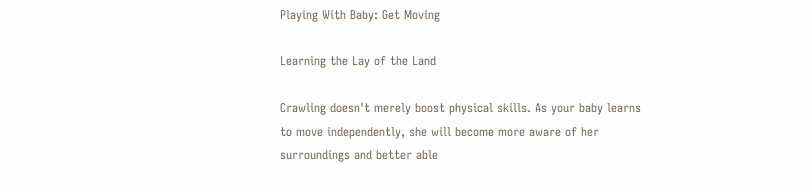Playing With Baby: Get Moving

Learning the Lay of the Land

Crawling doesn't merely boost physical skills. As your baby learns to move independently, she will become more aware of her surroundings and better able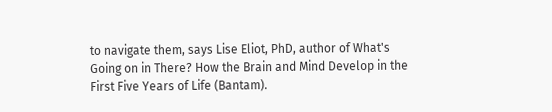to navigate them, says Lise Eliot, PhD, author of What's Going on in There? How the Brain and Mind Develop in the First Five Years of Life (Bantam).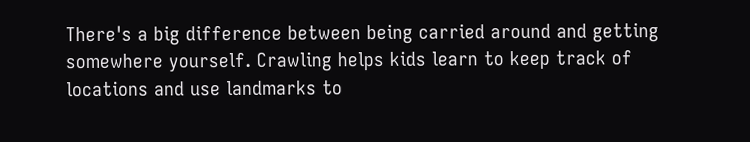There's a big difference between being carried around and getting somewhere yourself. Crawling helps kids learn to keep track of locations and use landmarks to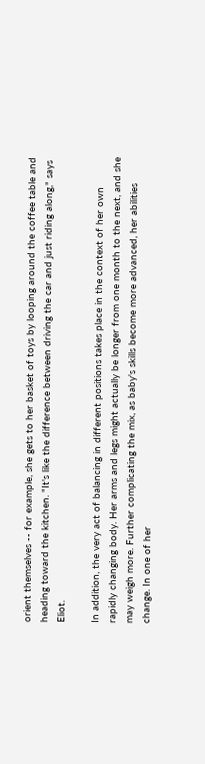orient themselves -- for example, she gets to her basket of toys by looping around the coffee table and heading toward the kitchen. "It's like the difference between driving the car and just riding along," says Eliot.

In addition, the very act of balancing in different positions takes place in the context of her own rapidly changing body. Her arms and legs might actually be longer from one month to the next, and she may weigh more. Further complicating the mix, as baby's skills become more advanced, her abilities change. In one of her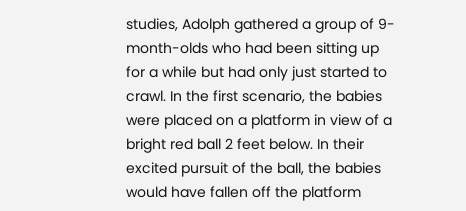studies, Adolph gathered a group of 9-month-olds who had been sitting up for a while but had only just started to crawl. In the first scenario, the babies were placed on a platform in view of a bright red ball 2 feet below. In their excited pursuit of the ball, the babies would have fallen off the platform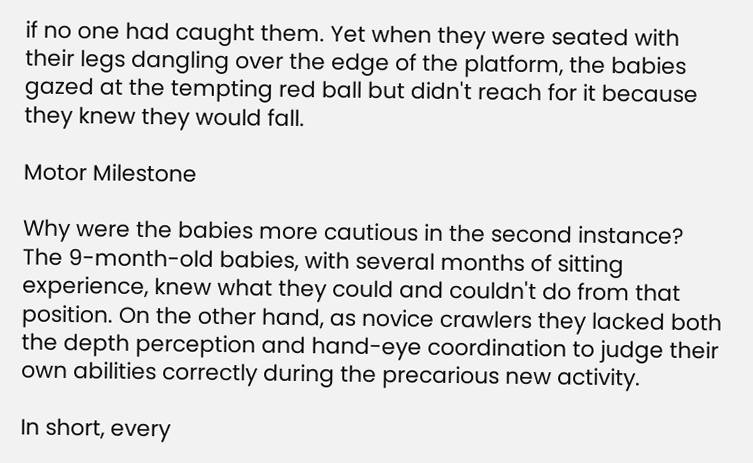if no one had caught them. Yet when they were seated with their legs dangling over the edge of the platform, the babies gazed at the tempting red ball but didn't reach for it because they knew they would fall.

Motor Milestone

Why were the babies more cautious in the second instance? The 9-month-old babies, with several months of sitting experience, knew what they could and couldn't do from that position. On the other hand, as novice crawlers they lacked both the depth perception and hand-eye coordination to judge their own abilities correctly during the precarious new activity.

In short, every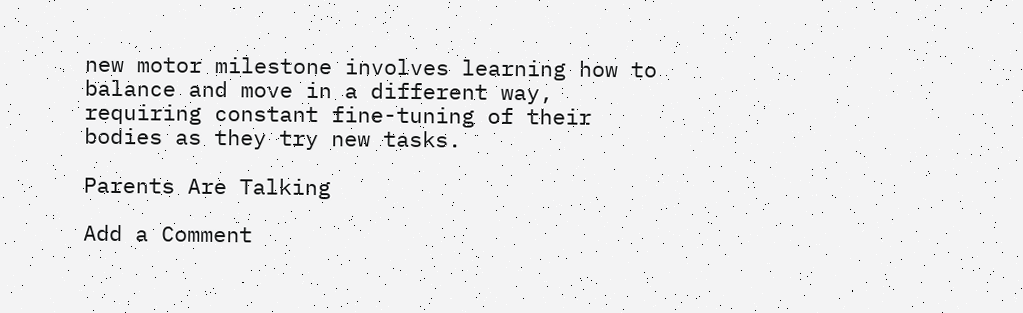new motor milestone involves learning how to balance and move in a different way, requiring constant fine-tuning of their bodies as they try new tasks.

Parents Are Talking

Add a Comment